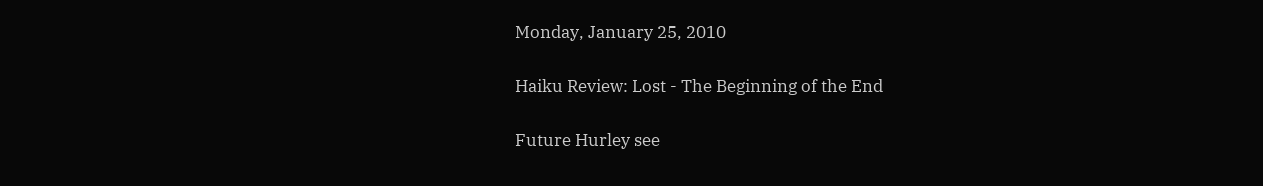Monday, January 25, 2010

Haiku Review: Lost - The Beginning of the End

Future Hurley see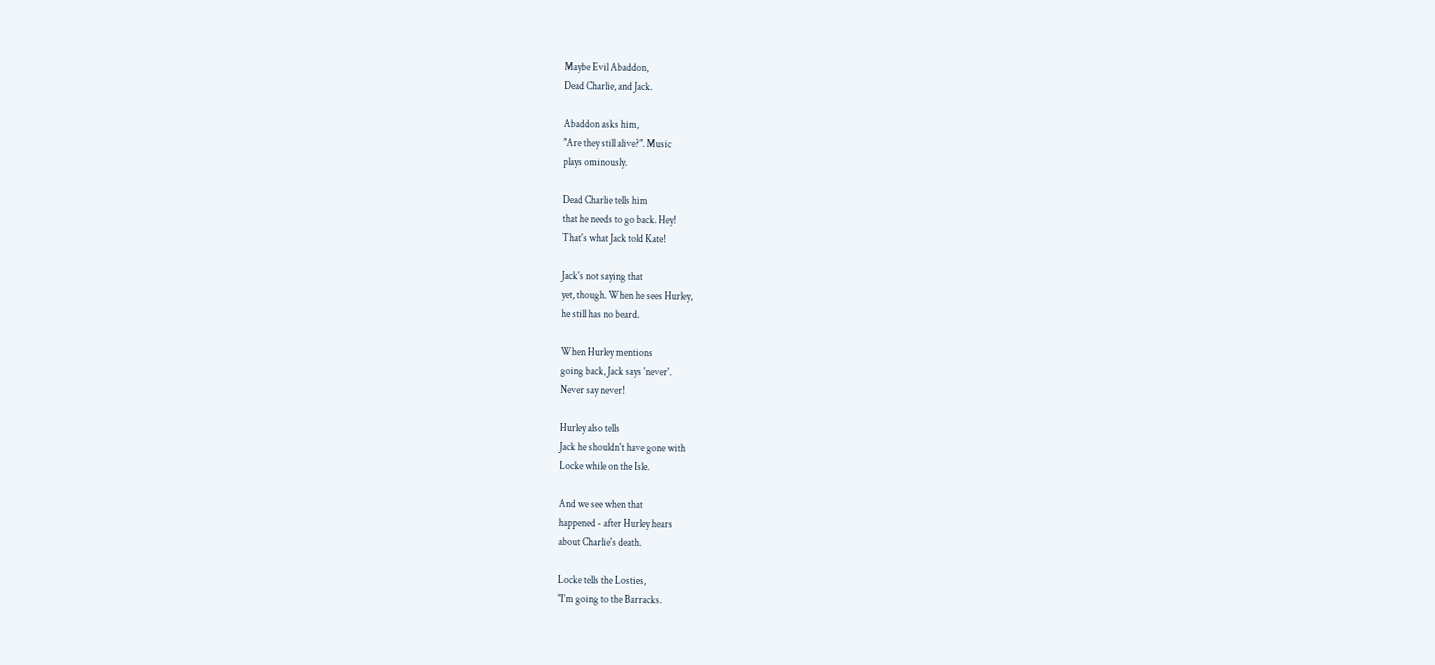Maybe Evil Abaddon,
Dead Charlie, and Jack.

Abaddon asks him,
"Are they still alive?". Music
plays ominously.

Dead Charlie tells him
that he needs to go back. Hey!
That's what Jack told Kate!

Jack's not saying that
yet, though. When he sees Hurley,
he still has no beard.

When Hurley mentions
going back, Jack says 'never'.
Never say never!

Hurley also tells
Jack he shouldn't have gone with
Locke while on the Isle.

And we see when that
happened - after Hurley hears
about Charlie's death.

Locke tells the Losties,
"I'm going to the Barracks.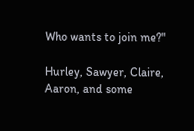Who wants to join me?"

Hurley, Sawyer, Claire,
Aaron, and some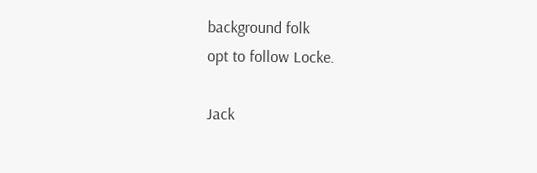background folk
opt to follow Locke.

Jack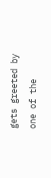gets greeted by
one of the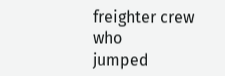freighter crew who
jumped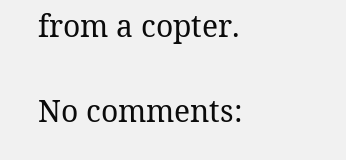from a copter.

No comments: